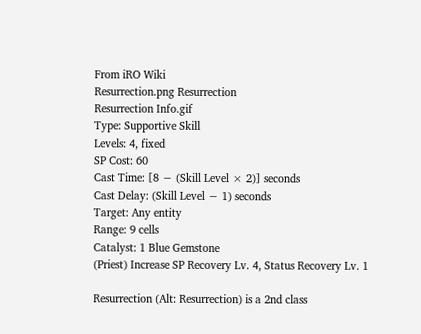From iRO Wiki
Resurrection.png Resurrection
Resurrection Info.gif
Type: Supportive Skill
Levels: 4, fixed
SP Cost: 60
Cast Time: [8 − (Skill Level × 2)] seconds
Cast Delay: (Skill Level − 1) seconds
Target: Any entity
Range: 9 cells
Catalyst: 1 Blue Gemstone
(Priest) Increase SP Recovery Lv. 4, Status Recovery Lv. 1

Resurrection (Alt: Resurrection) is a 2nd class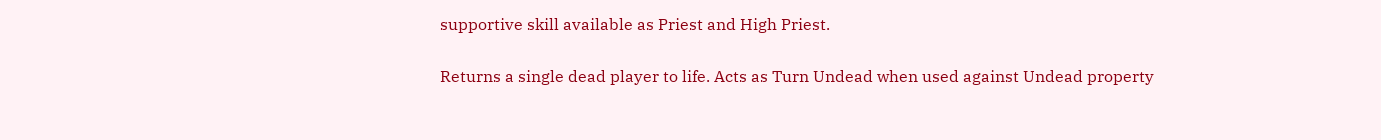supportive skill available as Priest and High Priest.


Returns a single dead player to life. Acts as Turn Undead when used against Undead property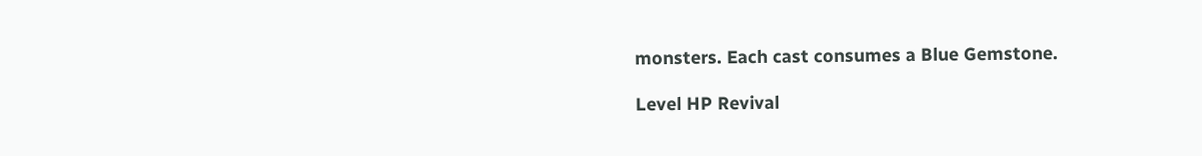monsters. Each cast consumes a Blue Gemstone.

Level HP Revival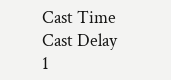Cast Time Cast Delay
1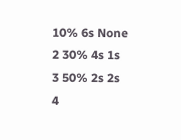10% 6s None
2 30% 4s 1s
3 50% 2s 2s
4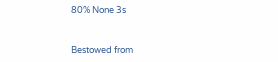80% None 3s


Bestowed from